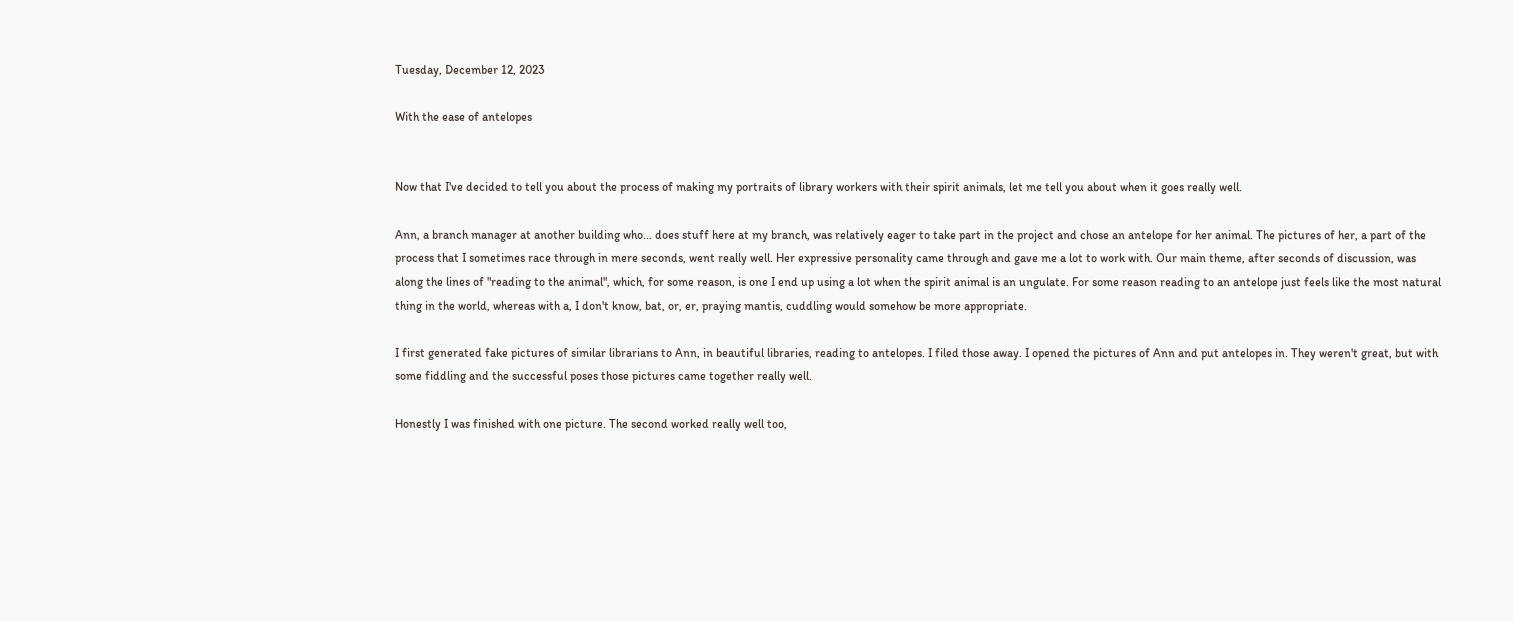Tuesday, December 12, 2023

With the ease of antelopes


Now that I've decided to tell you about the process of making my portraits of library workers with their spirit animals, let me tell you about when it goes really well.

Ann, a branch manager at another building who... does stuff here at my branch, was relatively eager to take part in the project and chose an antelope for her animal. The pictures of her, a part of the process that I sometimes race through in mere seconds, went really well. Her expressive personality came through and gave me a lot to work with. Our main theme, after seconds of discussion, was along the lines of "reading to the animal", which, for some reason, is one I end up using a lot when the spirit animal is an ungulate. For some reason reading to an antelope just feels like the most natural thing in the world, whereas with a, I don't know, bat, or, er, praying mantis, cuddling would somehow be more appropriate.

I first generated fake pictures of similar librarians to Ann, in beautiful libraries, reading to antelopes. I filed those away. I opened the pictures of Ann and put antelopes in. They weren't great, but with some fiddling and the successful poses those pictures came together really well.

Honestly I was finished with one picture. The second worked really well too,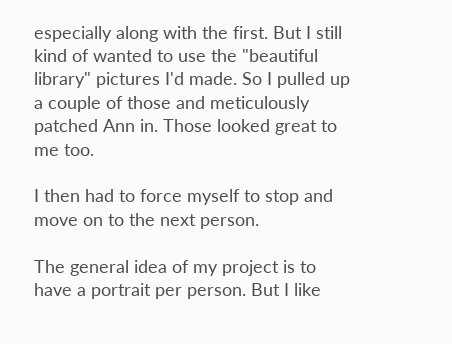especially along with the first. But I still kind of wanted to use the "beautiful library" pictures I'd made. So I pulled up a couple of those and meticulously patched Ann in. Those looked great to me too.

I then had to force myself to stop and move on to the next person.

The general idea of my project is to have a portrait per person. But I like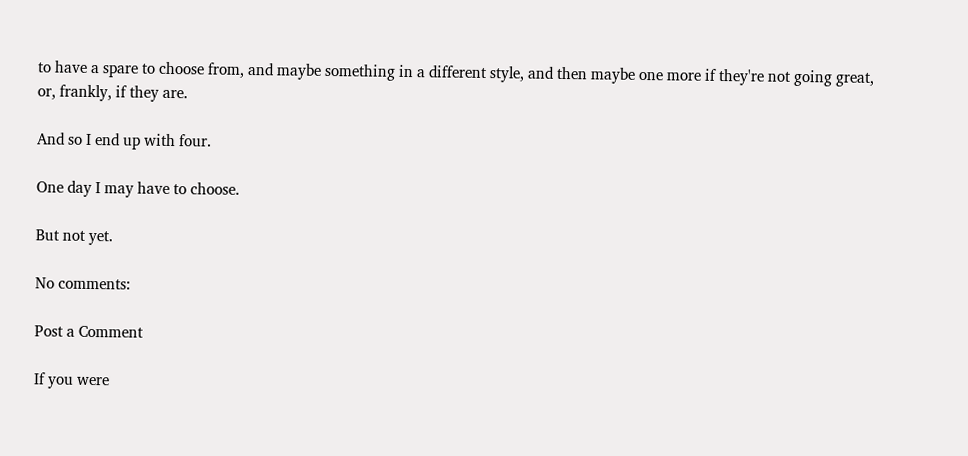to have a spare to choose from, and maybe something in a different style, and then maybe one more if they're not going great, or, frankly, if they are.

And so I end up with four.

One day I may have to choose.

But not yet.

No comments:

Post a Comment

If you were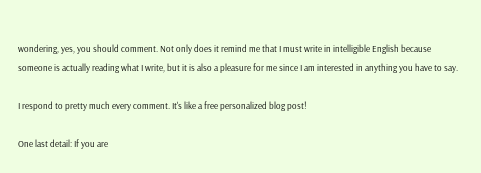wondering, yes, you should comment. Not only does it remind me that I must write in intelligible English because someone is actually reading what I write, but it is also a pleasure for me since I am interested in anything you have to say.

I respond to pretty much every comment. It's like a free personalized blog post!

One last detail: If you are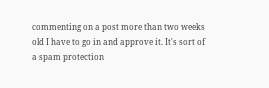commenting on a post more than two weeks old I have to go in and approve it. It's sort of a spam protection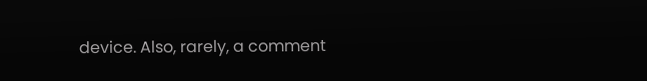device. Also, rarely, a comment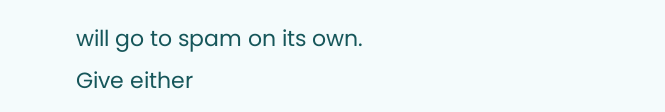will go to spam on its own. Give either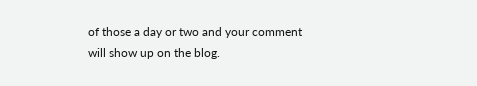of those a day or two and your comment will show up on the blog.